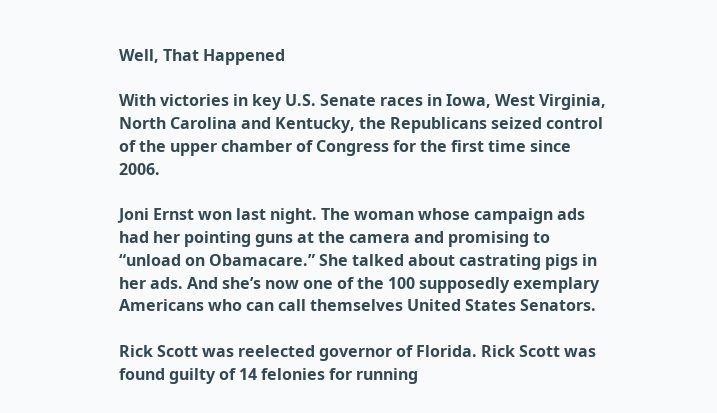Well, That Happened

With victories in key U.S. Senate races in Iowa, West Virginia, North Carolina and Kentucky, the Republicans seized control of the upper chamber of Congress for the first time since 2006.

Joni Ernst won last night. The woman whose campaign ads had her pointing guns at the camera and promising to “unload on Obamacare.” She talked about castrating pigs in her ads. And she’s now one of the 100 supposedly exemplary Americans who can call themselves United States Senators.

Rick Scott was reelected governor of Florida. Rick Scott was found guilty of 14 felonies for running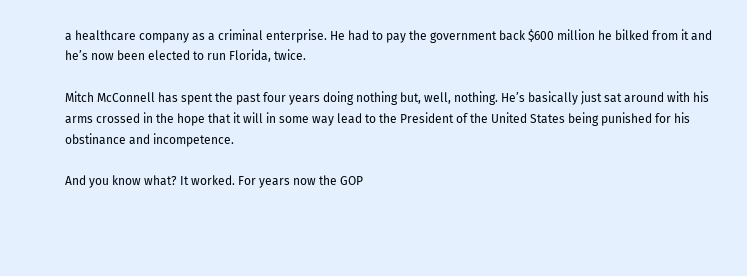a healthcare company as a criminal enterprise. He had to pay the government back $600 million he bilked from it and he’s now been elected to run Florida, twice.

Mitch McConnell has spent the past four years doing nothing but, well, nothing. He’s basically just sat around with his arms crossed in the hope that it will in some way lead to the President of the United States being punished for his obstinance and incompetence.

And you know what? It worked. For years now the GOP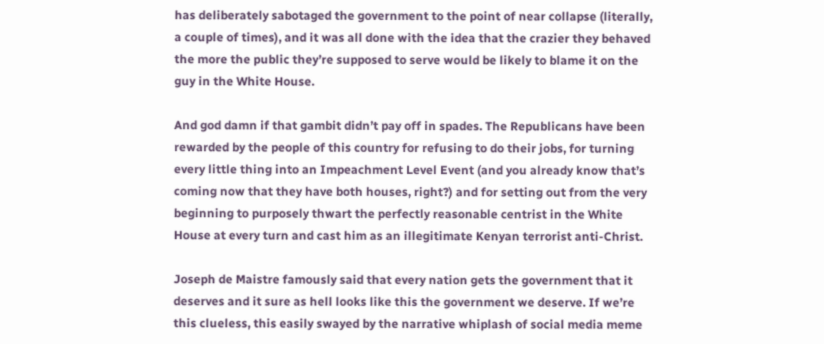has deliberately sabotaged the government to the point of near collapse (literally, a couple of times), and it was all done with the idea that the crazier they behaved the more the public they’re supposed to serve would be likely to blame it on the guy in the White House.

And god damn if that gambit didn’t pay off in spades. The Republicans have been rewarded by the people of this country for refusing to do their jobs, for turning every little thing into an Impeachment Level Event (and you already know that’s coming now that they have both houses, right?) and for setting out from the very beginning to purposely thwart the perfectly reasonable centrist in the White House at every turn and cast him as an illegitimate Kenyan terrorist anti-Christ.

Joseph de Maistre famously said that every nation gets the government that it deserves and it sure as hell looks like this the government we deserve. If we’re this clueless, this easily swayed by the narrative whiplash of social media meme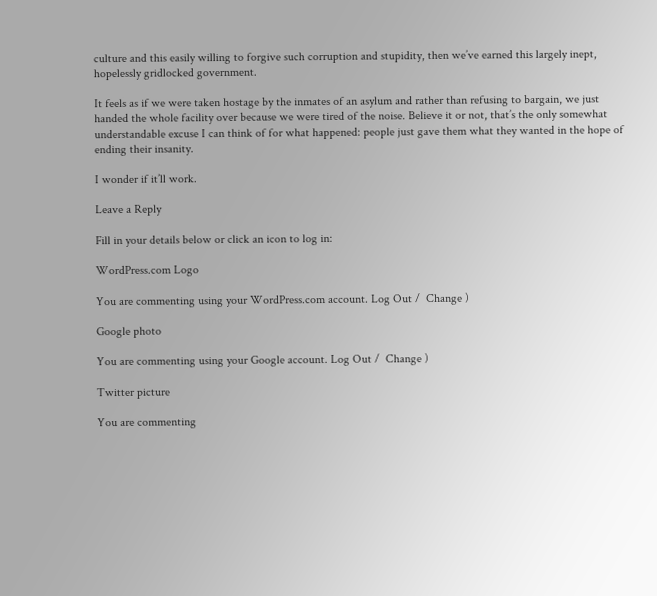culture and this easily willing to forgive such corruption and stupidity, then we’ve earned this largely inept, hopelessly gridlocked government.

It feels as if we were taken hostage by the inmates of an asylum and rather than refusing to bargain, we just handed the whole facility over because we were tired of the noise. Believe it or not, that’s the only somewhat understandable excuse I can think of for what happened: people just gave them what they wanted in the hope of ending their insanity.

I wonder if it’ll work.

Leave a Reply

Fill in your details below or click an icon to log in:

WordPress.com Logo

You are commenting using your WordPress.com account. Log Out /  Change )

Google photo

You are commenting using your Google account. Log Out /  Change )

Twitter picture

You are commenting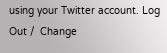using your Twitter account. Log Out /  Change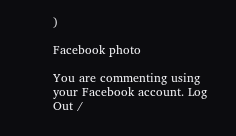)

Facebook photo

You are commenting using your Facebook account. Log Out /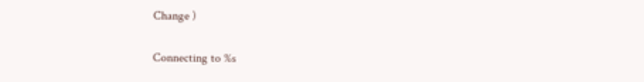Change )

Connecting to %s